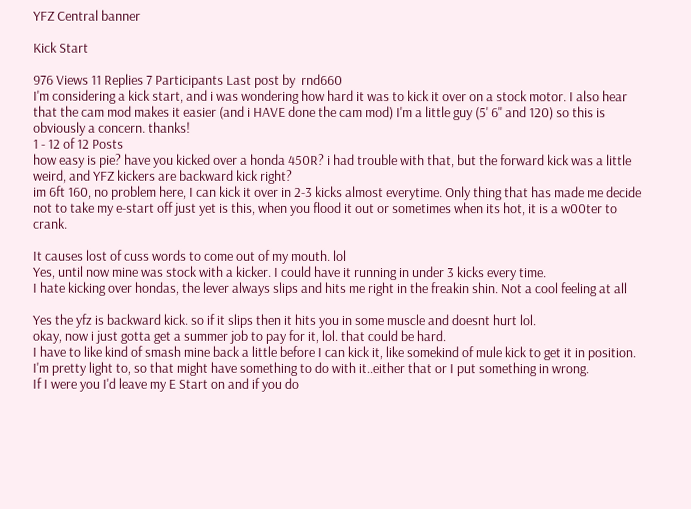YFZ Central banner

Kick Start

976 Views 11 Replies 7 Participants Last post by  rnd660
I'm considering a kick start, and i was wondering how hard it was to kick it over on a stock motor. I also hear that the cam mod makes it easier (and i HAVE done the cam mod) I'm a little guy (5' 6'' and 120) so this is obviously a concern. thanks!
1 - 12 of 12 Posts
how easy is pie? have you kicked over a honda 450R? i had trouble with that, but the forward kick was a little weird, and YFZ kickers are backward kick right?
im 6ft 160, no problem here, I can kick it over in 2-3 kicks almost everytime. Only thing that has made me decide not to take my e-start off just yet is this, when you flood it out or sometimes when its hot, it is a w00ter to crank.

It causes lost of cuss words to come out of my mouth. lol
Yes, until now mine was stock with a kicker. I could have it running in under 3 kicks every time.
I hate kicking over hondas, the lever always slips and hits me right in the freakin shin. Not a cool feeling at all

Yes the yfz is backward kick. so if it slips then it hits you in some muscle and doesnt hurt lol.
okay, now i just gotta get a summer job to pay for it, lol. that could be hard.
I have to like kind of smash mine back a little before I can kick it, like somekind of mule kick to get it in position. I'm pretty light to, so that might have something to do with it..either that or I put something in wrong.
If I were you I'd leave my E Start on and if you do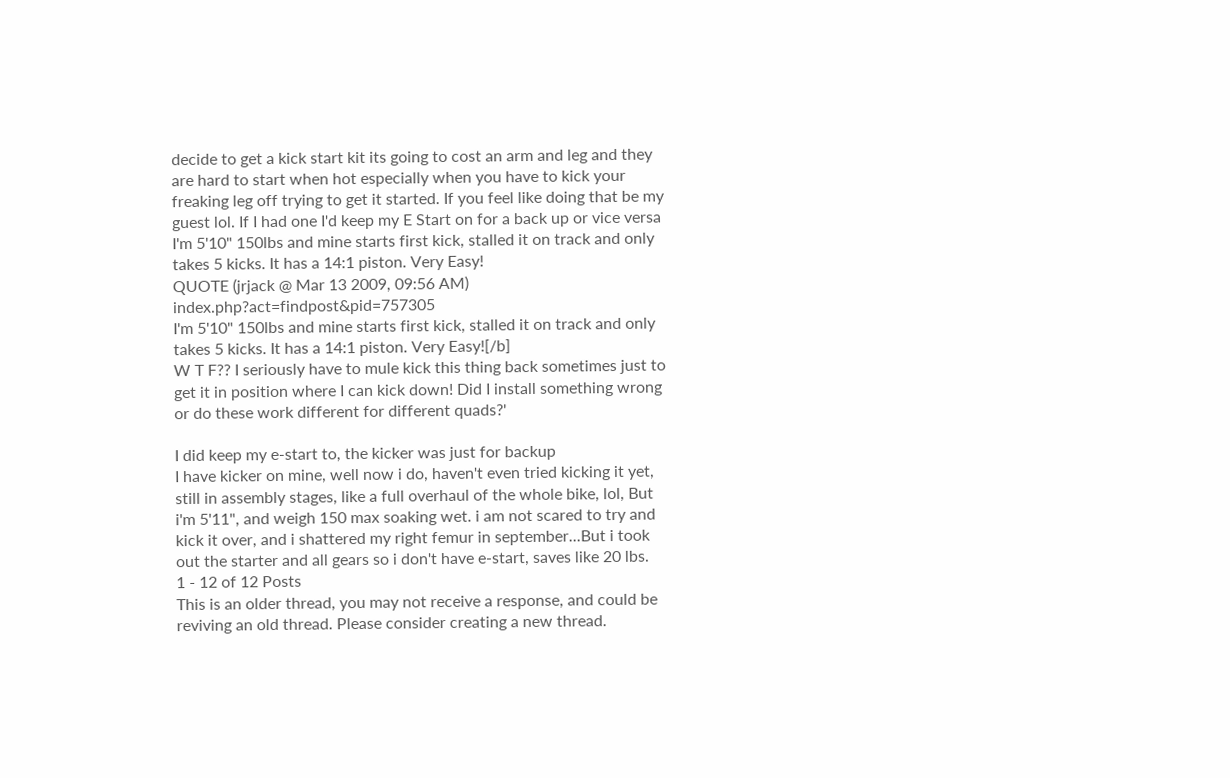decide to get a kick start kit its going to cost an arm and leg and they are hard to start when hot especially when you have to kick your freaking leg off trying to get it started. If you feel like doing that be my guest lol. If I had one I'd keep my E Start on for a back up or vice versa
I'm 5'10" 150lbs and mine starts first kick, stalled it on track and only takes 5 kicks. It has a 14:1 piston. Very Easy!
QUOTE (jrjack @ Mar 13 2009, 09:56 AM) index.php?act=findpost&pid=757305
I'm 5'10" 150lbs and mine starts first kick, stalled it on track and only takes 5 kicks. It has a 14:1 piston. Very Easy![/b]
W T F?? I seriously have to mule kick this thing back sometimes just to get it in position where I can kick down! Did I install something wrong or do these work different for different quads?'

I did keep my e-start to, the kicker was just for backup
I have kicker on mine, well now i do, haven't even tried kicking it yet, still in assembly stages, like a full overhaul of the whole bike, lol, But i'm 5'11", and weigh 150 max soaking wet. i am not scared to try and kick it over, and i shattered my right femur in september...But i took out the starter and all gears so i don't have e-start, saves like 20 lbs.
1 - 12 of 12 Posts
This is an older thread, you may not receive a response, and could be reviving an old thread. Please consider creating a new thread.